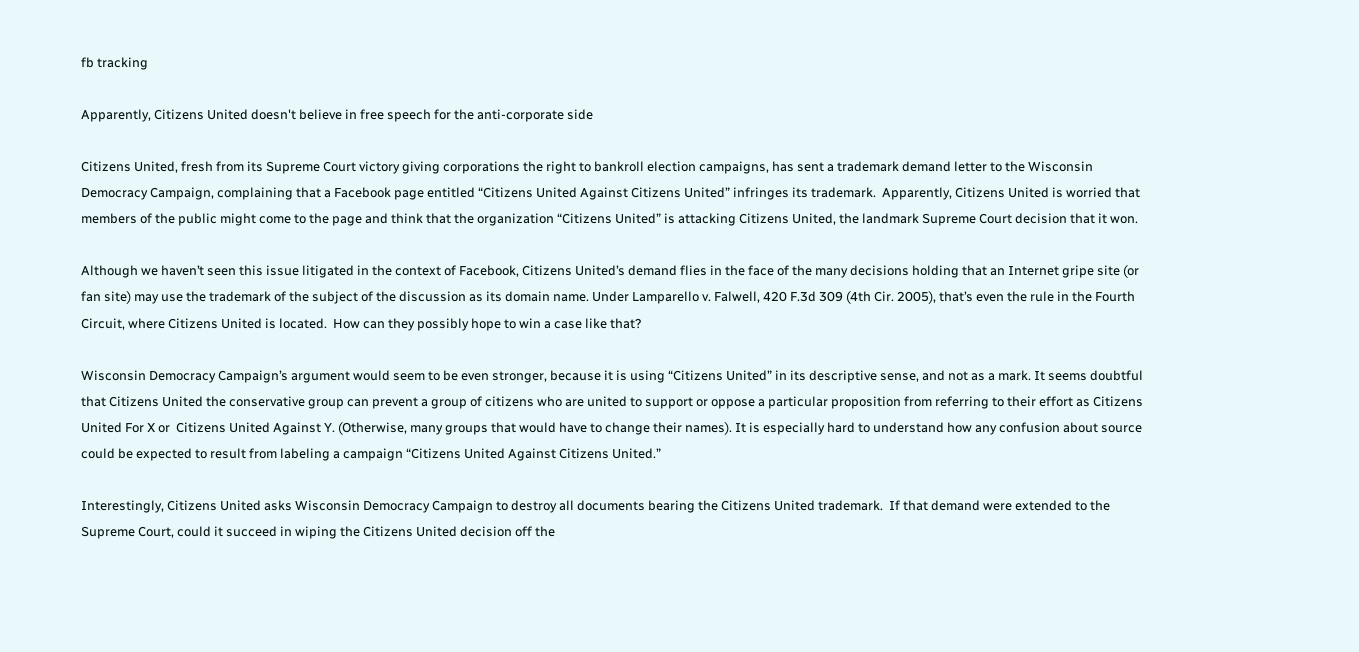fb tracking

Apparently, Citizens United doesn't believe in free speech for the anti-corporate side

Citizens United, fresh from its Supreme Court victory giving corporations the right to bankroll election campaigns, has sent a trademark demand letter to the Wisconsin Democracy Campaign, complaining that a Facebook page entitled “Citizens United Against Citizens United” infringes its trademark.  Apparently, Citizens United is worried that members of the public might come to the page and think that the organization “Citizens United” is attacking Citizens United, the landmark Supreme Court decision that it won.

Although we haven’t seen this issue litigated in the context of Facebook, Citizens United’s demand flies in the face of the many decisions holding that an Internet gripe site (or fan site) may use the trademark of the subject of the discussion as its domain name. Under Lamparello v. Falwell, 420 F.3d 309 (4th Cir. 2005), that’s even the rule in the Fourth Circuit, where Citizens United is located.  How can they possibly hope to win a case like that?

Wisconsin Democracy Campaign’s argument would seem to be even stronger, because it is using “Citizens United” in its descriptive sense, and not as a mark. It seems doubtful that Citizens United the conservative group can prevent a group of citizens who are united to support or oppose a particular proposition from referring to their effort as Citizens United For X or  Citizens United Against Y. (Otherwise, many groups that would have to change their names). It is especially hard to understand how any confusion about source could be expected to result from labeling a campaign “Citizens United Against Citizens United.”

Interestingly, Citizens United asks Wisconsin Democracy Campaign to destroy all documents bearing the Citizens United trademark.  If that demand were extended to the Supreme Court, could it succeed in wiping the Citizens United decision off the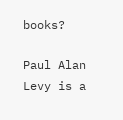books?

Paul Alan Levy is a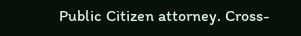Public Citizen attorney. Cross-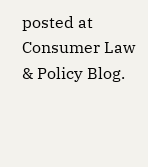posted at Consumer Law & Policy Blog.